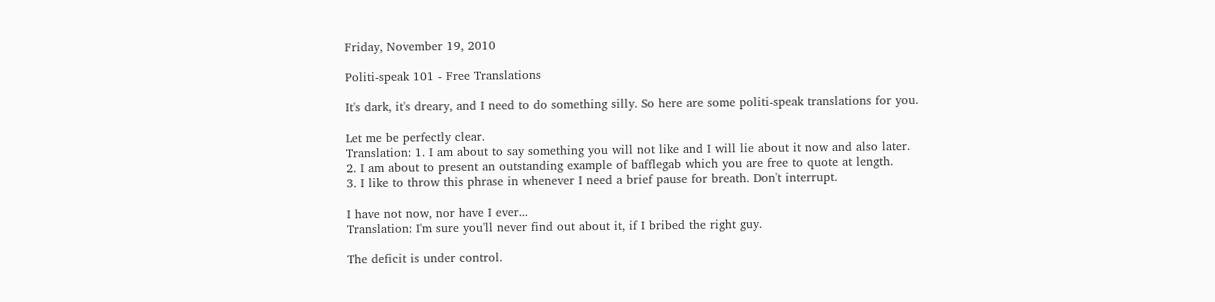Friday, November 19, 2010

Politi-speak 101 - Free Translations

It's dark, it's dreary, and I need to do something silly. So here are some politi-speak translations for you.

Let me be perfectly clear.
Translation: 1. I am about to say something you will not like and I will lie about it now and also later.
2. I am about to present an outstanding example of bafflegab which you are free to quote at length.
3. I like to throw this phrase in whenever I need a brief pause for breath. Don't interrupt.

I have not now, nor have I ever...
Translation: I'm sure you'll never find out about it, if I bribed the right guy.

The deficit is under control.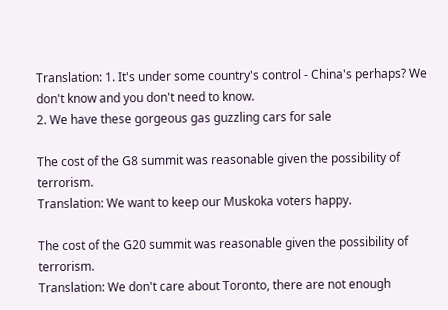Translation: 1. It's under some country's control - China's perhaps? We don't know and you don't need to know.
2. We have these gorgeous gas guzzling cars for sale

The cost of the G8 summit was reasonable given the possibility of terrorism.
Translation: We want to keep our Muskoka voters happy.

The cost of the G20 summit was reasonable given the possibility of terrorism.
Translation: We don't care about Toronto, there are not enough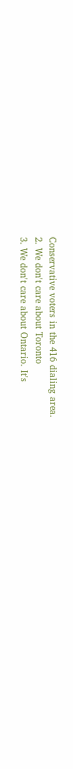Conservative voters in the 416 dialing area.
2. We don't care about Toronto
3. We don't care about Ontario. It's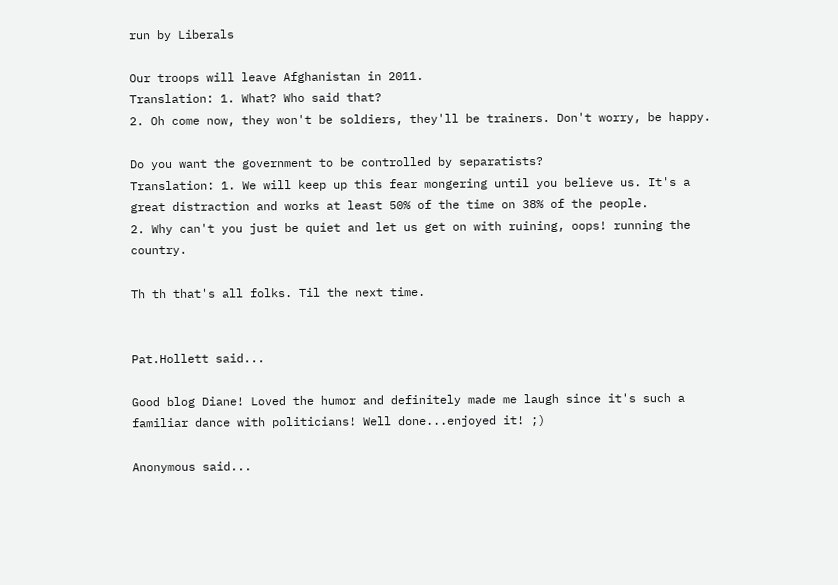run by Liberals

Our troops will leave Afghanistan in 2011.
Translation: 1. What? Who said that?
2. Oh come now, they won't be soldiers, they'll be trainers. Don't worry, be happy.

Do you want the government to be controlled by separatists?
Translation: 1. We will keep up this fear mongering until you believe us. It's a great distraction and works at least 50% of the time on 38% of the people.
2. Why can't you just be quiet and let us get on with ruining, oops! running the country.

Th th that's all folks. Til the next time.


Pat.Hollett said...

Good blog Diane! Loved the humor and definitely made me laugh since it's such a familiar dance with politicians! Well done...enjoyed it! ;)

Anonymous said...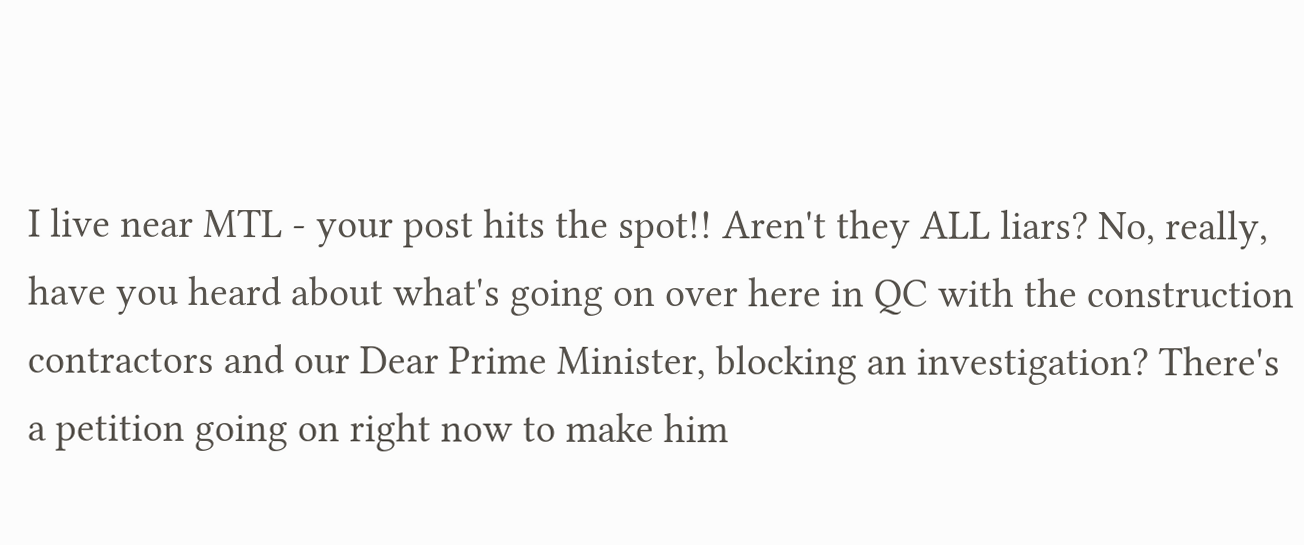I live near MTL - your post hits the spot!! Aren't they ALL liars? No, really, have you heard about what's going on over here in QC with the construction contractors and our Dear Prime Minister, blocking an investigation? There's a petition going on right now to make him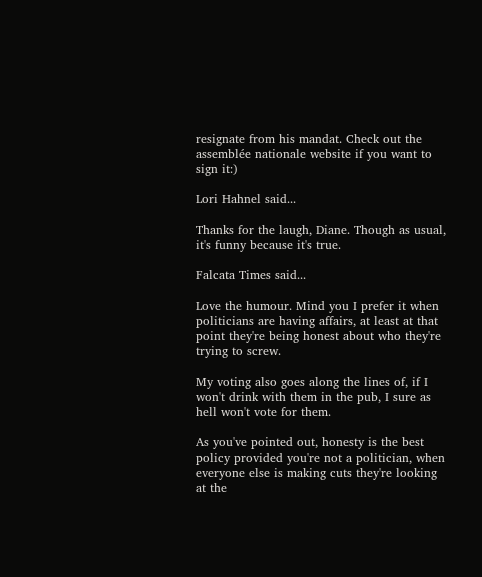resignate from his mandat. Check out the assemblée nationale website if you want to sign it:)

Lori Hahnel said...

Thanks for the laugh, Diane. Though as usual, it's funny because it's true.

Falcata Times said...

Love the humour. Mind you I prefer it when politicians are having affairs, at least at that point they're being honest about who they're trying to screw.

My voting also goes along the lines of, if I won't drink with them in the pub, I sure as hell won't vote for them.

As you've pointed out, honesty is the best policy provided you're not a politician, when everyone else is making cuts they're looking at the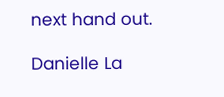next hand out.

Danielle La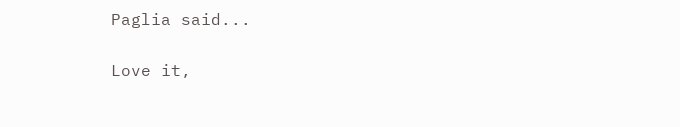Paglia said...

Love it,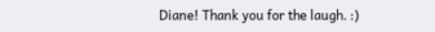Diane! Thank you for the laugh. :)